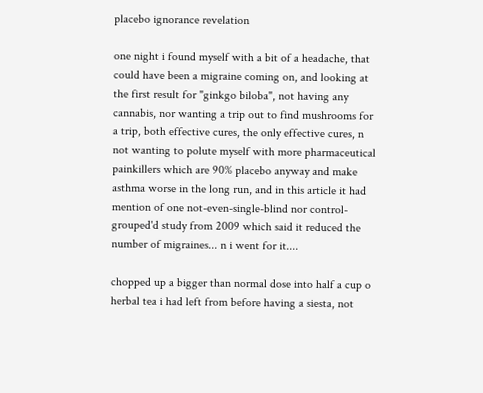placebo ignorance revelation

one night i found myself with a bit of a headache, that could have been a migraine coming on, and looking at the first result for "ginkgo biloba", not having any cannabis, nor wanting a trip out to find mushrooms for a trip, both effective cures, the only effective cures, n not wanting to polute myself with more pharmaceutical painkillers which are 90% placebo anyway and make asthma worse in the long run, and in this article it had mention of one not-even-single-blind nor control-grouped'd study from 2009 which said it reduced the number of migraines... n i went for it....

chopped up a bigger than normal dose into half a cup o herbal tea i had left from before having a siesta, not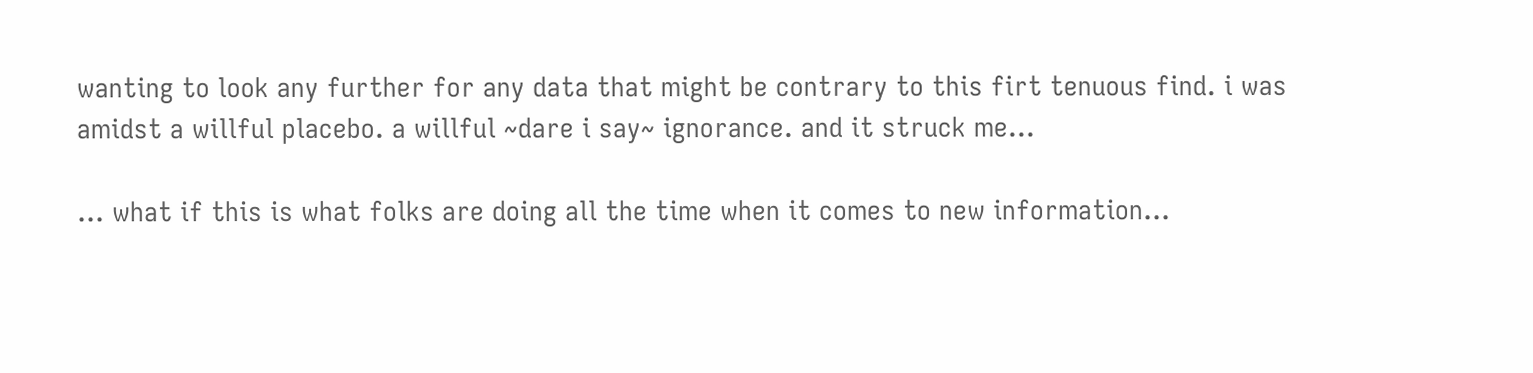wanting to look any further for any data that might be contrary to this firt tenuous find. i was amidst a willful placebo. a willful ~dare i say~ ignorance. and it struck me...

... what if this is what folks are doing all the time when it comes to new information...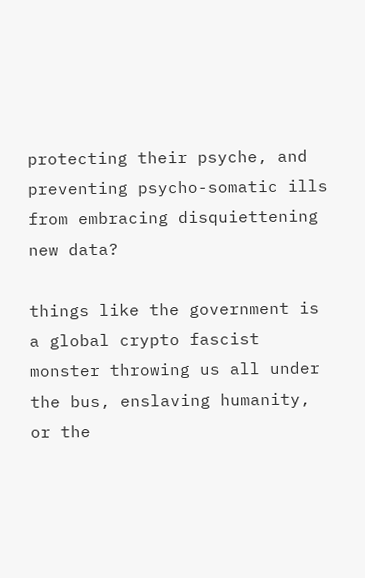protecting their psyche, and preventing psycho-somatic ills from embracing disquiettening new data?

things like the government is a global crypto fascist monster throwing us all under the bus, enslaving humanity, or the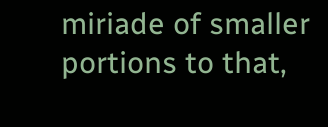miriade of smaller portions to that,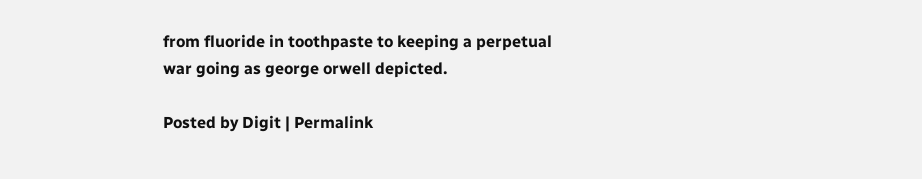from fluoride in toothpaste to keeping a perpetual war going as george orwell depicted.

Posted by Digit | Permalink